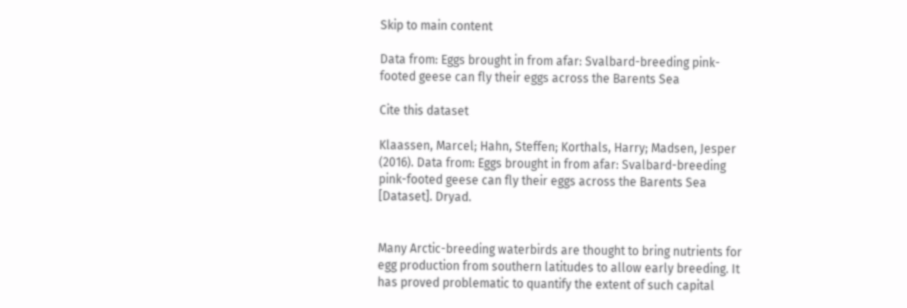Skip to main content

Data from: Eggs brought in from afar: Svalbard-breeding pink-footed geese can fly their eggs across the Barents Sea

Cite this dataset

Klaassen, Marcel; Hahn, Steffen; Korthals, Harry; Madsen, Jesper (2016). Data from: Eggs brought in from afar: Svalbard-breeding pink-footed geese can fly their eggs across the Barents Sea [Dataset]. Dryad.


Many Arctic-breeding waterbirds are thought to bring nutrients for egg production from southern latitudes to allow early breeding. It has proved problematic to quantify the extent of such capital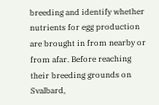breeding and identify whether nutrients for egg production are brought in from nearby or from afar. Before reaching their breeding grounds on Svalbard,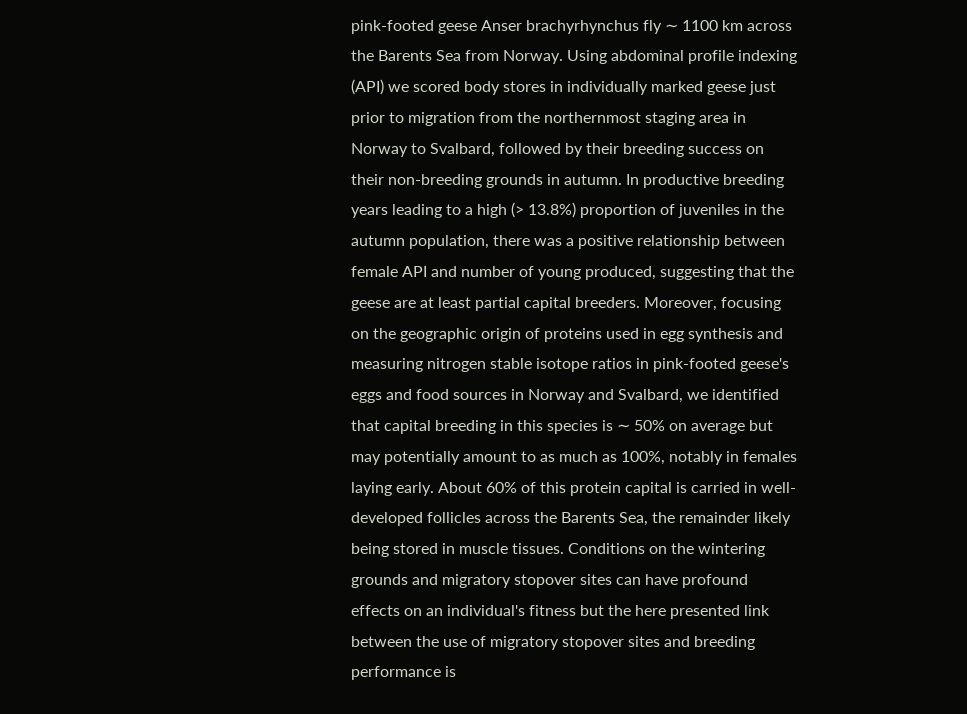pink-footed geese Anser brachyrhynchus fly ∼ 1100 km across the Barents Sea from Norway. Using abdominal profile indexing (API) we scored body stores in individually marked geese just prior to migration from the northernmost staging area in Norway to Svalbard, followed by their breeding success on their non-breeding grounds in autumn. In productive breeding years leading to a high (> 13.8%) proportion of juveniles in the autumn population, there was a positive relationship between female API and number of young produced, suggesting that the geese are at least partial capital breeders. Moreover, focusing on the geographic origin of proteins used in egg synthesis and measuring nitrogen stable isotope ratios in pink-footed geese's eggs and food sources in Norway and Svalbard, we identified that capital breeding in this species is ∼ 50% on average but may potentially amount to as much as 100%, notably in females laying early. About 60% of this protein capital is carried in well-developed follicles across the Barents Sea, the remainder likely being stored in muscle tissues. Conditions on the wintering grounds and migratory stopover sites can have profound effects on an individual's fitness but the here presented link between the use of migratory stopover sites and breeding performance is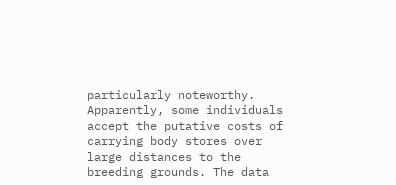particularly noteworthy. Apparently, some individuals accept the putative costs of carrying body stores over large distances to the breeding grounds. The data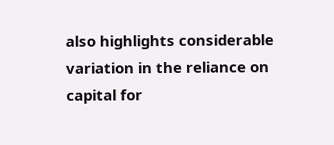also highlights considerable variation in the reliance on capital for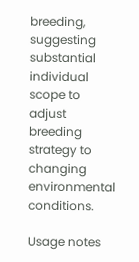breeding, suggesting substantial individual scope to adjust breeding strategy to changing environmental conditions.

Usage notes